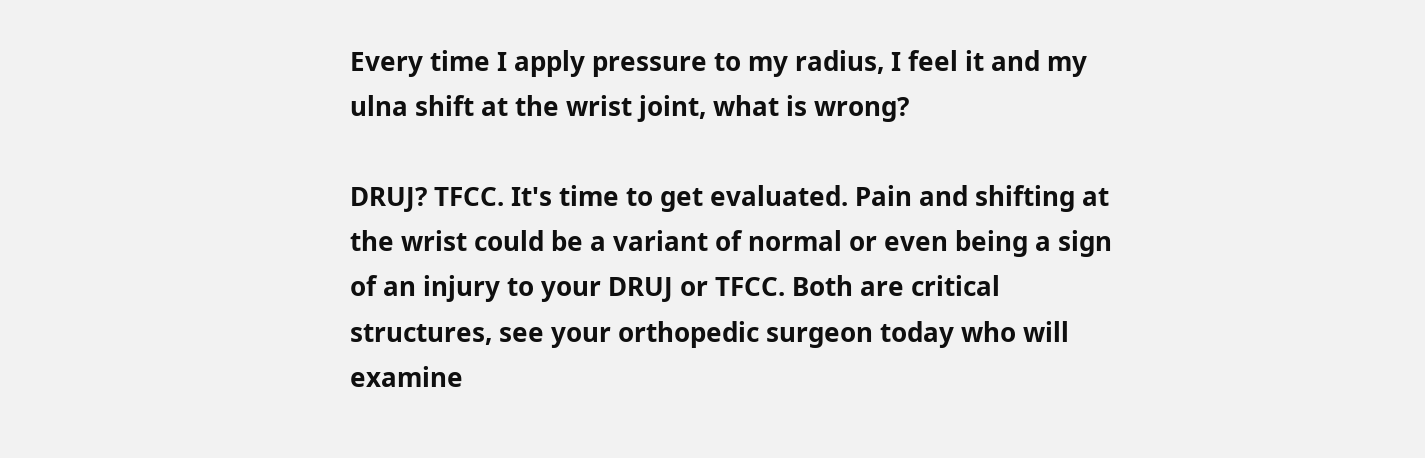Every time I apply pressure to my radius, I feel it and my ulna shift at the wrist joint, what is wrong?

DRUJ? TFCC. It's time to get evaluated. Pain and shifting at the wrist could be a variant of normal or even being a sign of an injury to your DRUJ or TFCC. Both are critical structures, see your orthopedic surgeon today who will examine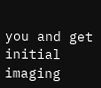you and get initial imaging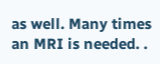as well. Many times an MRI is needed. .